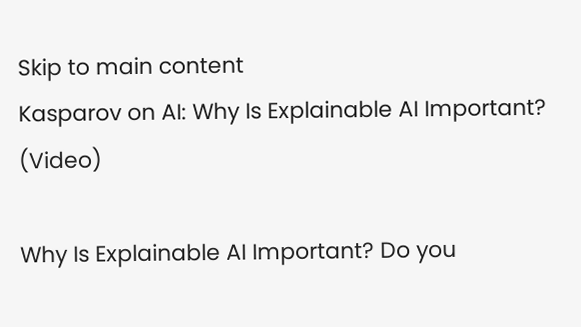Skip to main content
Kasparov on AI: Why Is Explainable AI Important? (Video)

Why Is Explainable AI Important? Do you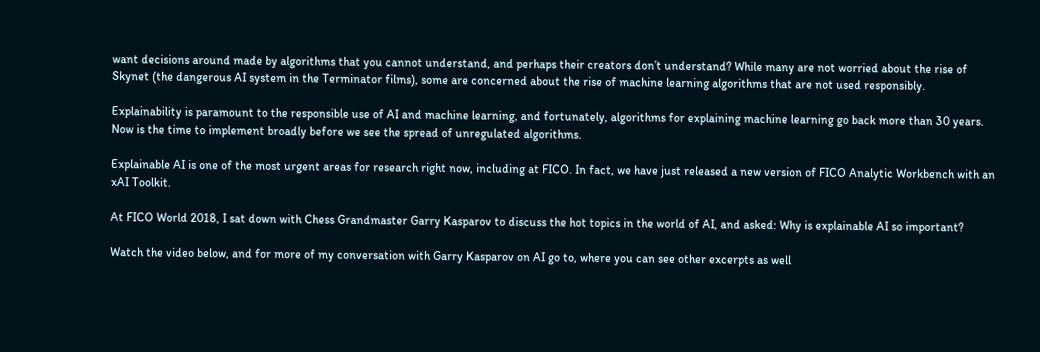want decisions around made by algorithms that you cannot understand, and perhaps their creators don’t understand? While many are not worried about the rise of Skynet (the dangerous AI system in the Terminator films), some are concerned about the rise of machine learning algorithms that are not used responsibly.

Explainability is paramount to the responsible use of AI and machine learning, and fortunately, algorithms for explaining machine learning go back more than 30 years. Now is the time to implement broadly before we see the spread of unregulated algorithms.

Explainable AI is one of the most urgent areas for research right now, including at FICO. In fact, we have just released a new version of FICO Analytic Workbench with an xAI Toolkit.

At FICO World 2018, I sat down with Chess Grandmaster Garry Kasparov to discuss the hot topics in the world of AI, and asked: Why is explainable AI so important?

Watch the video below, and for more of my conversation with Garry Kasparov on AI go to, where you can see other excerpts as well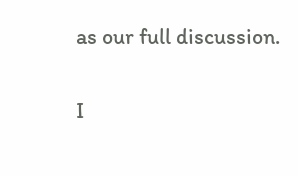as our full discussion.

I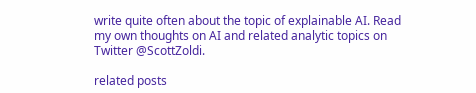write quite often about the topic of explainable AI. Read my own thoughts on AI and related analytic topics on Twitter @ScottZoldi.

related posts